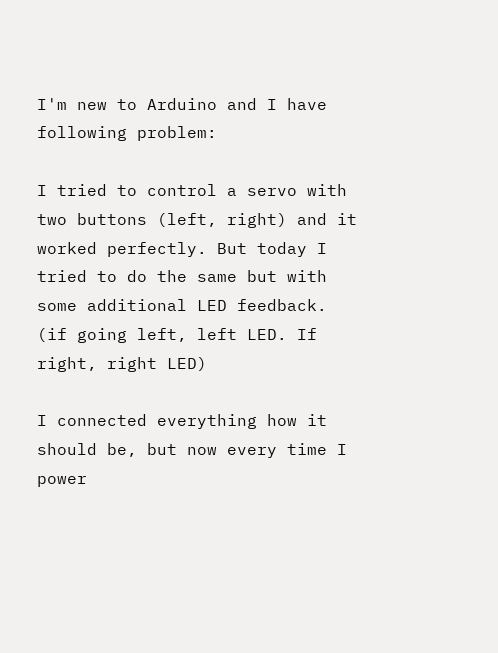I'm new to Arduino and I have following problem:

I tried to control a servo with two buttons (left, right) and it worked perfectly. But today I tried to do the same but with some additional LED feedback. (if going left, left LED. If right, right LED)

I connected everything how it should be, but now every time I power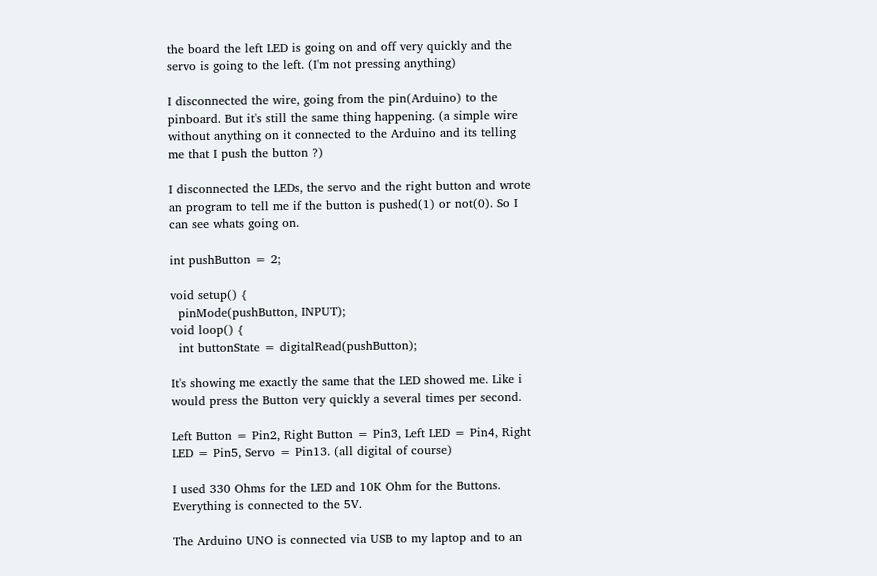the board the left LED is going on and off very quickly and the servo is going to the left. (I'm not pressing anything)

I disconnected the wire, going from the pin(Arduino) to the pinboard. But it's still the same thing happening. (a simple wire without anything on it connected to the Arduino and its telling me that I push the button ?)

I disconnected the LEDs, the servo and the right button and wrote an program to tell me if the button is pushed(1) or not(0). So I can see whats going on.

int pushButton = 2;

void setup() {
  pinMode(pushButton, INPUT);
void loop() {
  int buttonState = digitalRead(pushButton);

It's showing me exactly the same that the LED showed me. Like i would press the Button very quickly a several times per second.

Left Button = Pin2, Right Button = Pin3, Left LED = Pin4, Right LED = Pin5, Servo = Pin13. (all digital of course)

I used 330 Ohms for the LED and 10K Ohm for the Buttons. Everything is connected to the 5V.

The Arduino UNO is connected via USB to my laptop and to an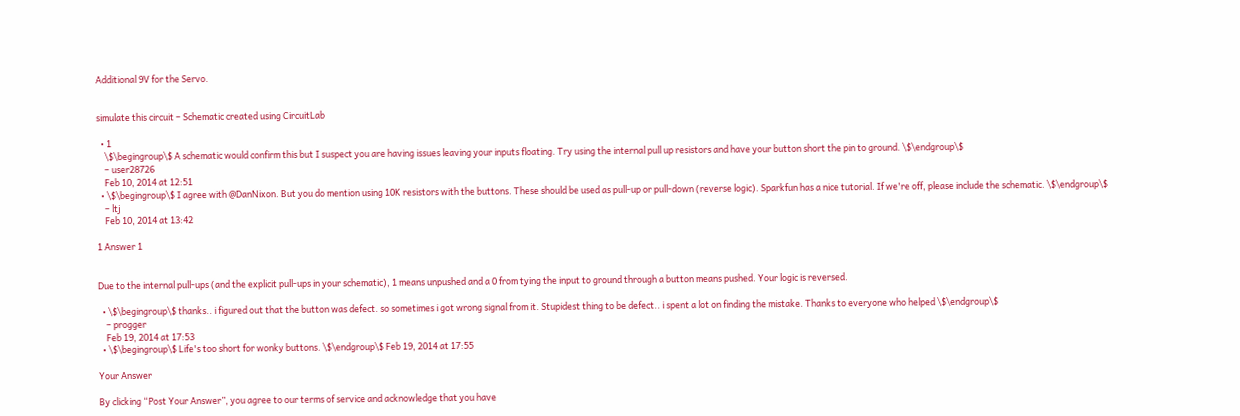Additional 9V for the Servo.


simulate this circuit – Schematic created using CircuitLab

  • 1
    \$\begingroup\$ A schematic would confirm this but I suspect you are having issues leaving your inputs floating. Try using the internal pull up resistors and have your button short the pin to ground. \$\endgroup\$
    – user28726
    Feb 10, 2014 at 12:51
  • \$\begingroup\$ I agree with @DanNixon. But you do mention using 10K resistors with the buttons. These should be used as pull-up or pull-down (reverse logic). Sparkfun has a nice tutorial. If we're off, please include the schematic. \$\endgroup\$
    – ltj
    Feb 10, 2014 at 13:42

1 Answer 1


Due to the internal pull-ups (and the explicit pull-ups in your schematic), 1 means unpushed and a 0 from tying the input to ground through a button means pushed. Your logic is reversed.

  • \$\begingroup\$ thanks.. i figured out that the button was defect. so sometimes i got wrong signal from it. Stupidest thing to be defect.. i spent a lot on finding the mistake. Thanks to everyone who helped \$\endgroup\$
    – progger
    Feb 19, 2014 at 17:53
  • \$\begingroup\$ Life's too short for wonky buttons. \$\endgroup\$ Feb 19, 2014 at 17:55

Your Answer

By clicking “Post Your Answer”, you agree to our terms of service and acknowledge that you have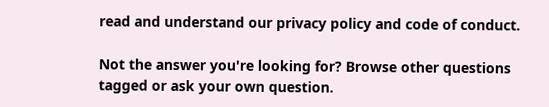read and understand our privacy policy and code of conduct.

Not the answer you're looking for? Browse other questions tagged or ask your own question.